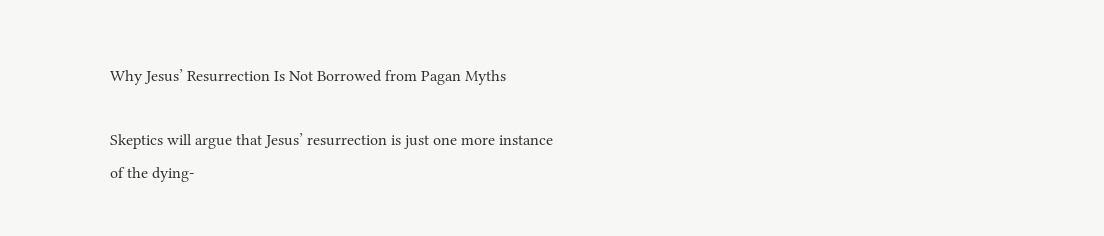Why Jesus’ Resurrection Is Not Borrowed from Pagan Myths

Skeptics will argue that Jesus’ resurrection is just one more instance of the dying-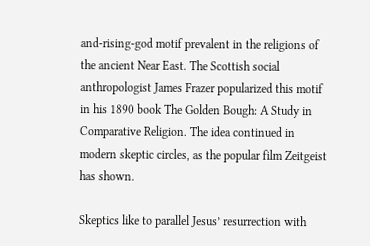and-rising-god motif prevalent in the religions of the ancient Near East. The Scottish social anthropologist James Frazer popularized this motif in his 1890 book The Golden Bough: A Study in Comparative Religion. The idea continued in modern skeptic circles, as the popular film Zeitgeist has shown.

Skeptics like to parallel Jesus’ resurrection with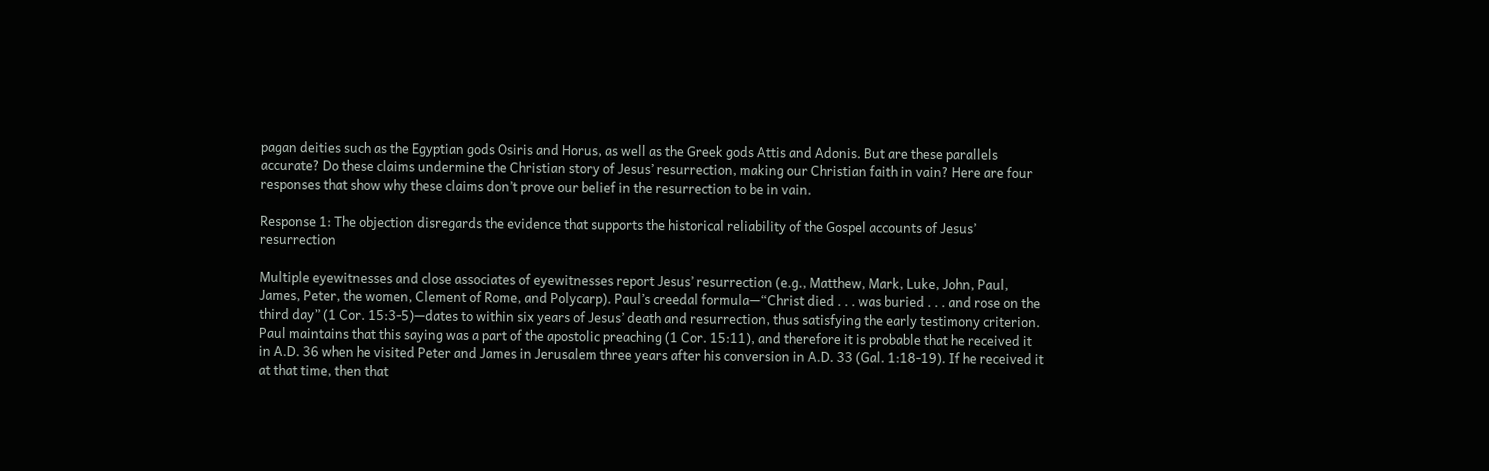pagan deities such as the Egyptian gods Osiris and Horus, as well as the Greek gods Attis and Adonis. But are these parallels accurate? Do these claims undermine the Christian story of Jesus’ resurrection, making our Christian faith in vain? Here are four responses that show why these claims don’t prove our belief in the resurrection to be in vain.

Response 1: The objection disregards the evidence that supports the historical reliability of the Gospel accounts of Jesus’ resurrection

Multiple eyewitnesses and close associates of eyewitnesses report Jesus’ resurrection (e.g., Matthew, Mark, Luke, John, Paul, James, Peter, the women, Clement of Rome, and Polycarp). Paul’s creedal formula—“Christ died . . . was buried . . . and rose on the third day” (1 Cor. 15:3-5)—dates to within six years of Jesus’ death and resurrection, thus satisfying the early testimony criterion. Paul maintains that this saying was a part of the apostolic preaching (1 Cor. 15:11), and therefore it is probable that he received it in A.D. 36 when he visited Peter and James in Jerusalem three years after his conversion in A.D. 33 (Gal. 1:18-19). If he received it at that time, then that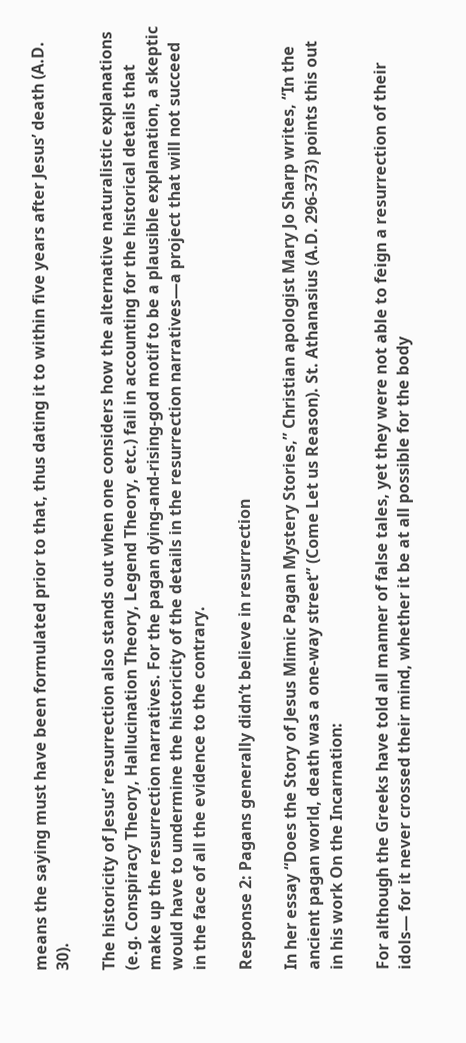means the saying must have been formulated prior to that, thus dating it to within five years after Jesus’ death (A.D. 30).

The historicity of Jesus’ resurrection also stands out when one considers how the alternative naturalistic explanations (e.g. Conspiracy Theory, Hallucination Theory, Legend Theory, etc.) fail in accounting for the historical details that make up the resurrection narratives. For the pagan dying-and-rising-god motif to be a plausible explanation, a skeptic would have to undermine the historicity of the details in the resurrection narratives—a project that will not succeed in the face of all the evidence to the contrary.

Response 2: Pagans generally didn’t believe in resurrection

In her essay “Does the Story of Jesus Mimic Pagan Mystery Stories,” Christian apologist Mary Jo Sharp writes, “In the ancient pagan world, death was a one-way street” (Come Let us Reason). St. Athanasius (A.D. 296-373) points this out in his work On the Incarnation:

For although the Greeks have told all manner of false tales, yet they were not able to feign a resurrection of their idols— for it never crossed their mind, whether it be at all possible for the body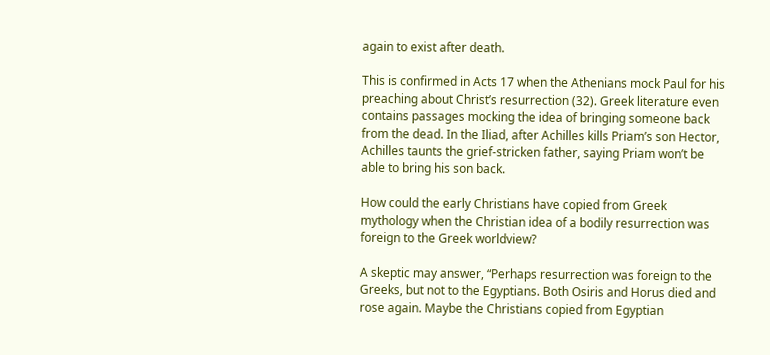again to exist after death.

This is confirmed in Acts 17 when the Athenians mock Paul for his preaching about Christ’s resurrection (32). Greek literature even contains passages mocking the idea of bringing someone back from the dead. In the Iliad, after Achilles kills Priam’s son Hector, Achilles taunts the grief-stricken father, saying Priam won’t be able to bring his son back.

How could the early Christians have copied from Greek mythology when the Christian idea of a bodily resurrection was foreign to the Greek worldview?

A skeptic may answer, “Perhaps resurrection was foreign to the Greeks, but not to the Egyptians. Both Osiris and Horus died and rose again. Maybe the Christians copied from Egyptian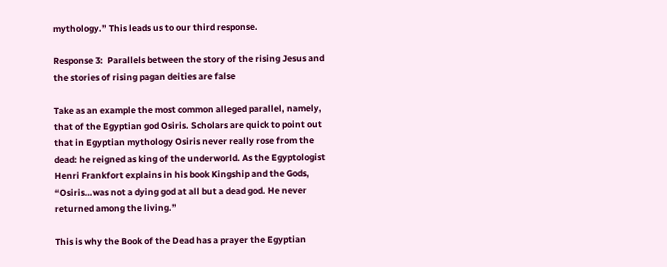mythology.” This leads us to our third response.

Response 3:  Parallels between the story of the rising Jesus and the stories of rising pagan deities are false

Take as an example the most common alleged parallel, namely, that of the Egyptian god Osiris. Scholars are quick to point out that in Egyptian mythology Osiris never really rose from the dead: he reigned as king of the underworld. As the Egyptologist Henri Frankfort explains in his book Kingship and the Gods, “Osiris…was not a dying god at all but a dead god. He never returned among the living.”

This is why the Book of the Dead has a prayer the Egyptian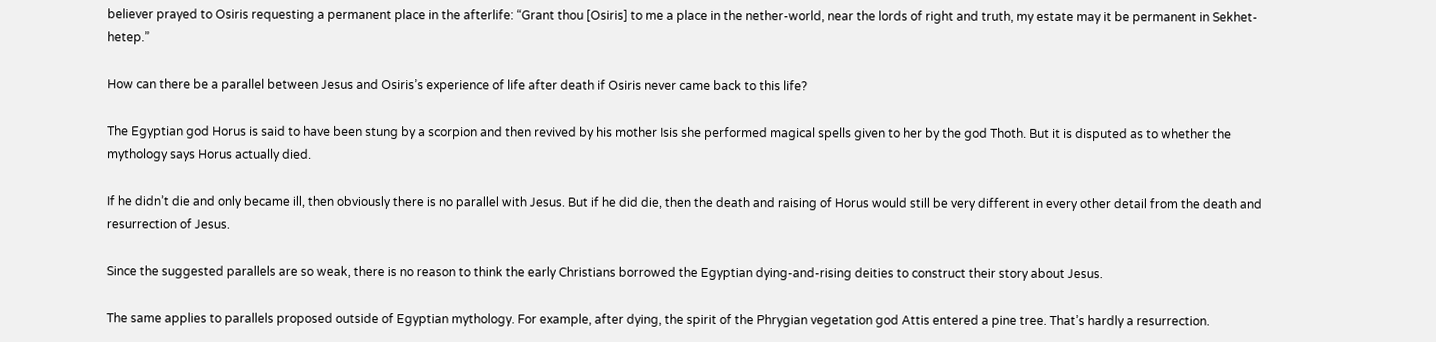believer prayed to Osiris requesting a permanent place in the afterlife: “Grant thou [Osiris] to me a place in the nether-world, near the lords of right and truth, my estate may it be permanent in Sekhet-hetep.”

How can there be a parallel between Jesus and Osiris’s experience of life after death if Osiris never came back to this life?

The Egyptian god Horus is said to have been stung by a scorpion and then revived by his mother Isis she performed magical spells given to her by the god Thoth. But it is disputed as to whether the mythology says Horus actually died.

If he didn’t die and only became ill, then obviously there is no parallel with Jesus. But if he did die, then the death and raising of Horus would still be very different in every other detail from the death and resurrection of Jesus.

Since the suggested parallels are so weak, there is no reason to think the early Christians borrowed the Egyptian dying-and-rising deities to construct their story about Jesus.

The same applies to parallels proposed outside of Egyptian mythology. For example, after dying, the spirit of the Phrygian vegetation god Attis entered a pine tree. That’s hardly a resurrection.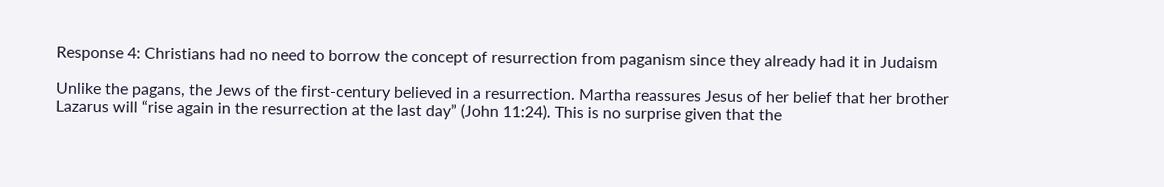Response 4: Christians had no need to borrow the concept of resurrection from paganism since they already had it in Judaism

Unlike the pagans, the Jews of the first-century believed in a resurrection. Martha reassures Jesus of her belief that her brother Lazarus will “rise again in the resurrection at the last day” (John 11:24). This is no surprise given that the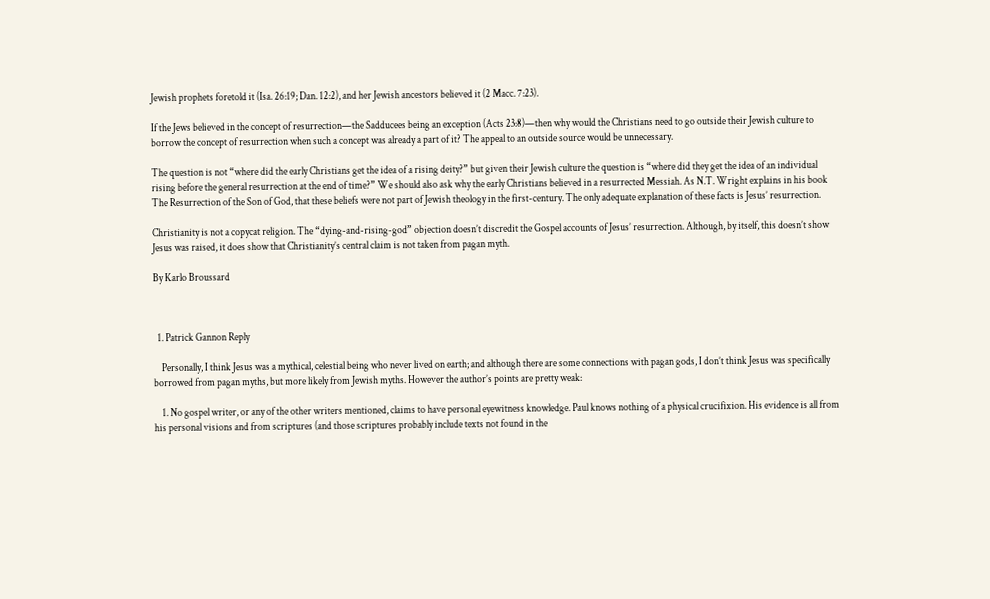Jewish prophets foretold it (Isa. 26:19; Dan. 12:2), and her Jewish ancestors believed it (2 Macc. 7:23).

If the Jews believed in the concept of resurrection—the Sadducees being an exception (Acts 23:8)—then why would the Christians need to go outside their Jewish culture to borrow the concept of resurrection when such a concept was already a part of it? The appeal to an outside source would be unnecessary.

The question is not “where did the early Christians get the idea of a rising deity?” but given their Jewish culture the question is “where did they get the idea of an individual rising before the general resurrection at the end of time?” We should also ask why the early Christians believed in a resurrected Messiah. As N.T. Wright explains in his book The Resurrection of the Son of God, that these beliefs were not part of Jewish theology in the first-century. The only adequate explanation of these facts is Jesus’ resurrection.

Christianity is not a copycat religion. The “dying-and-rising-god” objection doesn’t discredit the Gospel accounts of Jesus’ resurrection. Although, by itself, this doesn’t show Jesus was raised, it does show that Christianity’s central claim is not taken from pagan myth.

By Karlo Broussard



  1. Patrick Gannon Reply

    Personally, I think Jesus was a mythical, celestial being who never lived on earth; and although there are some connections with pagan gods, I don’t think Jesus was specifically borrowed from pagan myths, but more likely from Jewish myths. However the author’s points are pretty weak:

    1. No gospel writer, or any of the other writers mentioned, claims to have personal eyewitness knowledge. Paul knows nothing of a physical crucifixion. His evidence is all from his personal visions and from scriptures (and those scriptures probably include texts not found in the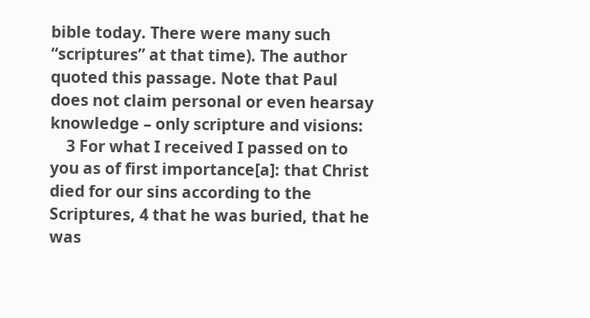bible today. There were many such “scriptures” at that time). The author quoted this passage. Note that Paul does not claim personal or even hearsay knowledge – only scripture and visions:
    3 For what I received I passed on to you as of first importance[a]: that Christ died for our sins according to the Scriptures, 4 that he was buried, that he was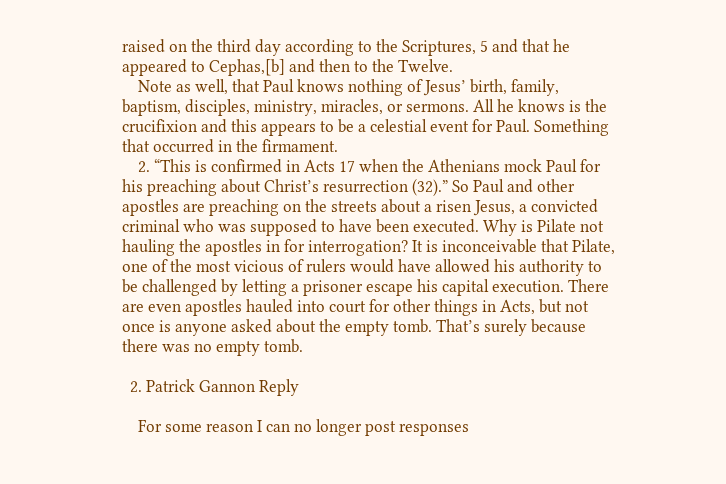raised on the third day according to the Scriptures, 5 and that he appeared to Cephas,[b] and then to the Twelve.
    Note as well, that Paul knows nothing of Jesus’ birth, family, baptism, disciples, ministry, miracles, or sermons. All he knows is the crucifixion and this appears to be a celestial event for Paul. Something that occurred in the firmament.
    2. “This is confirmed in Acts 17 when the Athenians mock Paul for his preaching about Christ’s resurrection (32).” So Paul and other apostles are preaching on the streets about a risen Jesus, a convicted criminal who was supposed to have been executed. Why is Pilate not hauling the apostles in for interrogation? It is inconceivable that Pilate, one of the most vicious of rulers would have allowed his authority to be challenged by letting a prisoner escape his capital execution. There are even apostles hauled into court for other things in Acts, but not once is anyone asked about the empty tomb. That’s surely because there was no empty tomb.

  2. Patrick Gannon Reply

    For some reason I can no longer post responses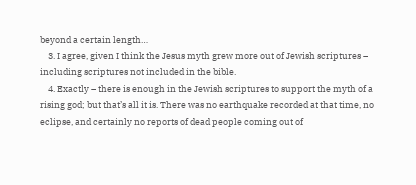beyond a certain length…
    3. I agree, given I think the Jesus myth grew more out of Jewish scriptures – including scriptures not included in the bible.
    4. Exactly – there is enough in the Jewish scriptures to support the myth of a rising god; but that’s all it is. There was no earthquake recorded at that time, no eclipse, and certainly no reports of dead people coming out of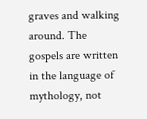graves and walking around. The gospels are written in the language of mythology, not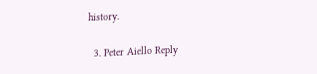history.

  3. Peter Aiello Reply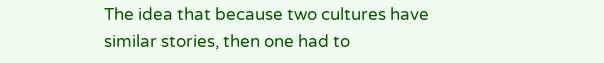The idea that because two cultures have similar stories, then one had to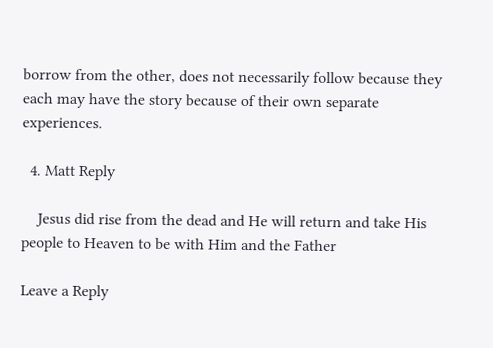borrow from the other, does not necessarily follow because they each may have the story because of their own separate experiences.

  4. Matt Reply

    Jesus did rise from the dead and He will return and take His people to Heaven to be with Him and the Father

Leave a Reply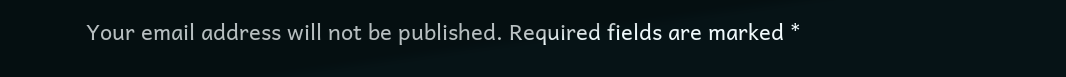Your email address will not be published. Required fields are marked *